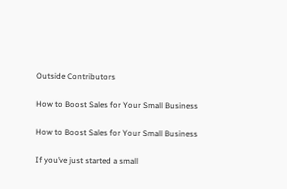Outside Contributors

How to Boost Sales for Your Small Business

How to Boost Sales for Your Small Business

If you’ve just started a small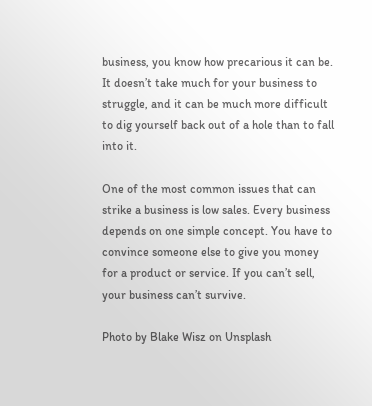business, you know how precarious it can be. It doesn’t take much for your business to struggle, and it can be much more difficult to dig yourself back out of a hole than to fall into it.

One of the most common issues that can strike a business is low sales. Every business depends on one simple concept. You have to convince someone else to give you money for a product or service. If you can’t sell, your business can’t survive.

Photo by Blake Wisz on Unsplash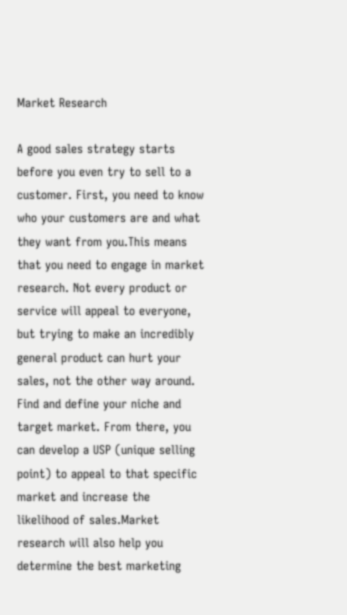Market Research

A good sales strategy starts before you even try to sell to a customer. First, you need to know who your customers are and what they want from you.This means that you need to engage in market research. Not every product or service will appeal to everyone, but trying to make an incredibly general product can hurt your sales, not the other way around. Find and define your niche and target market. From there, you can develop a USP (unique selling point) to appeal to that specific market and increase the likelihood of sales.Market research will also help you determine the best marketing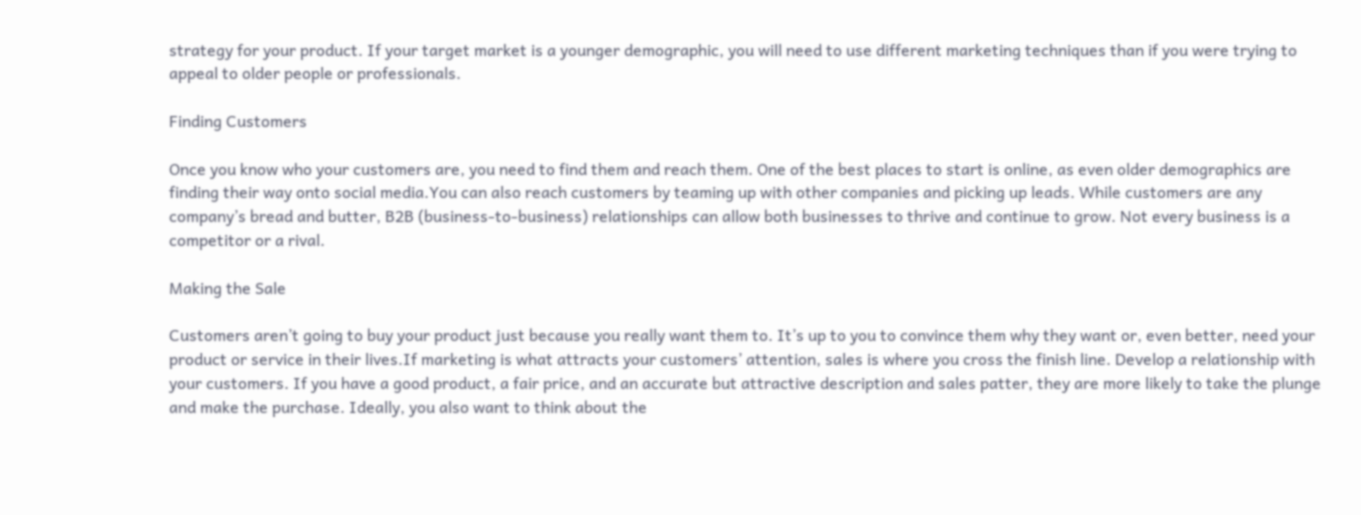strategy for your product. If your target market is a younger demographic, you will need to use different marketing techniques than if you were trying to appeal to older people or professionals.

Finding Customers

Once you know who your customers are, you need to find them and reach them. One of the best places to start is online, as even older demographics are finding their way onto social media.You can also reach customers by teaming up with other companies and picking up leads. While customers are any company’s bread and butter, B2B (business-to-business) relationships can allow both businesses to thrive and continue to grow. Not every business is a competitor or a rival.

Making the Sale

Customers aren’t going to buy your product just because you really want them to. It’s up to you to convince them why they want or, even better, need your product or service in their lives.If marketing is what attracts your customers’ attention, sales is where you cross the finish line. Develop a relationship with your customers. If you have a good product, a fair price, and an accurate but attractive description and sales patter, they are more likely to take the plunge and make the purchase. Ideally, you also want to think about the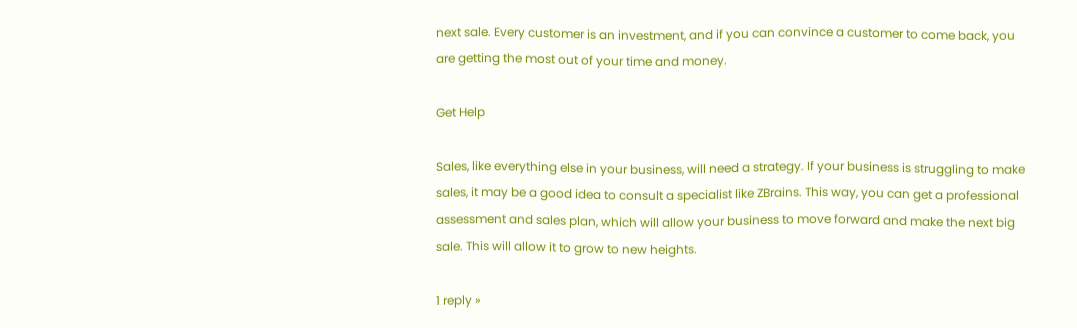next sale. Every customer is an investment, and if you can convince a customer to come back, you are getting the most out of your time and money.

Get Help

Sales, like everything else in your business, will need a strategy. If your business is struggling to make sales, it may be a good idea to consult a specialist like ZBrains. This way, you can get a professional assessment and sales plan, which will allow your business to move forward and make the next big sale. This will allow it to grow to new heights.

1 reply »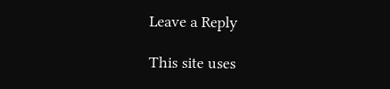Leave a Reply

This site uses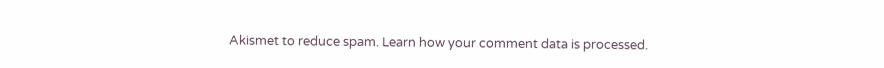Akismet to reduce spam. Learn how your comment data is processed.